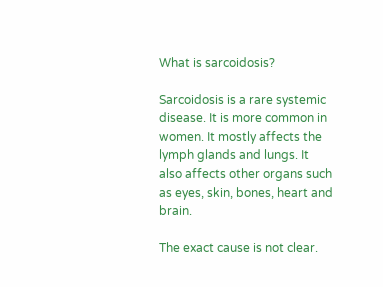What is sarcoidosis?

Sarcoidosis is a rare systemic disease. It is more common in women. It mostly affects the lymph glands and lungs. It also affects other organs such as eyes, skin, bones, heart and brain.

The exact cause is not clear.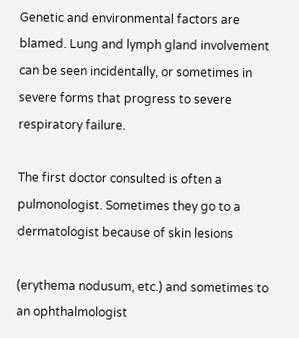Genetic and environmental factors are blamed. Lung and lymph gland involvement can be seen incidentally, or sometimes in severe forms that progress to severe respiratory failure.

The first doctor consulted is often a pulmonologist. Sometimes they go to a dermatologist because of skin lesions

(erythema nodusum, etc.) and sometimes to an ophthalmologist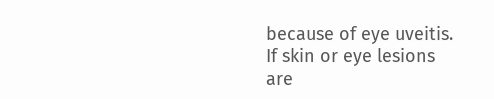because of eye uveitis. If skin or eye lesions are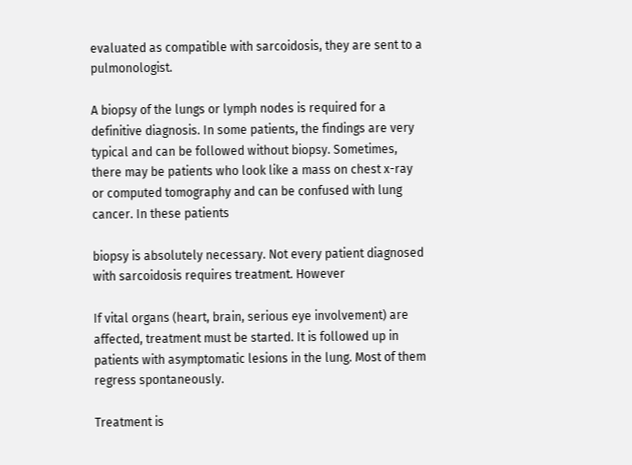evaluated as compatible with sarcoidosis, they are sent to a pulmonologist.

A biopsy of the lungs or lymph nodes is required for a definitive diagnosis. In some patients, the findings are very typical and can be followed without biopsy. Sometimes, there may be patients who look like a mass on chest x-ray or computed tomography and can be confused with lung cancer. In these patients

biopsy is absolutely necessary. Not every patient diagnosed with sarcoidosis requires treatment. However

If vital organs (heart, brain, serious eye involvement) are affected, treatment must be started. It is followed up in patients with asymptomatic lesions in the lung. Most of them regress spontaneously.

Treatment is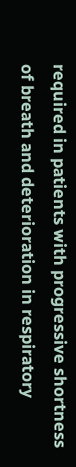required in patients with progressive shortness of breath and deterioration in respiratory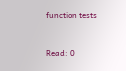function tests


Read: 0